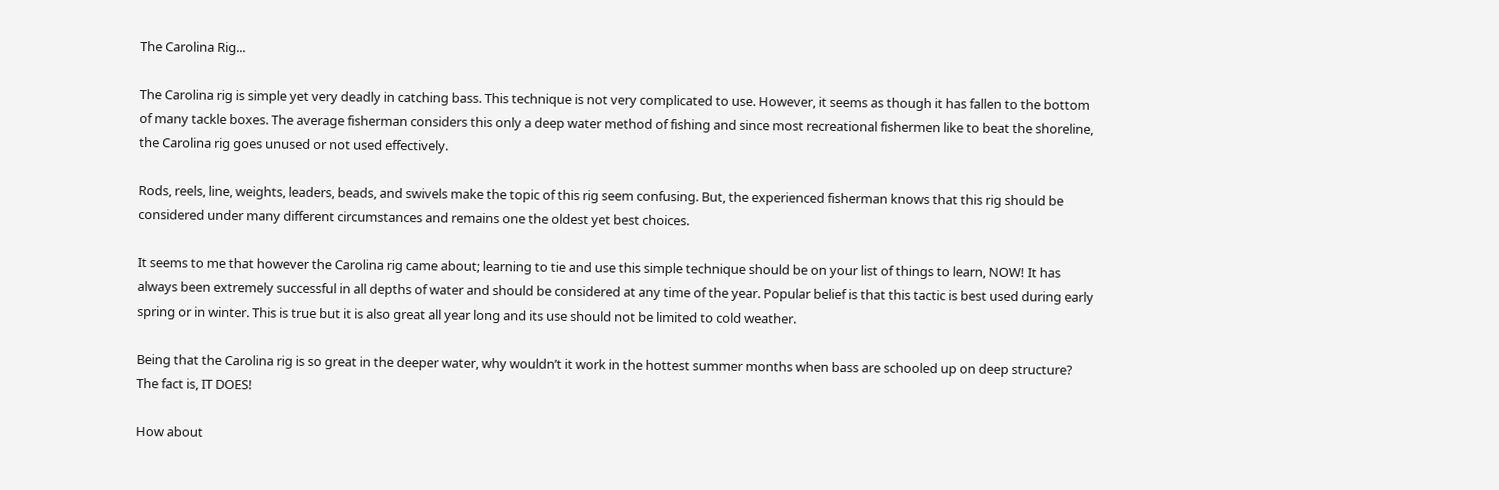The Carolina Rig...

The Carolina rig is simple yet very deadly in catching bass. This technique is not very complicated to use. However, it seems as though it has fallen to the bottom of many tackle boxes. The average fisherman considers this only a deep water method of fishing and since most recreational fishermen like to beat the shoreline, the Carolina rig goes unused or not used effectively.

Rods, reels, line, weights, leaders, beads, and swivels make the topic of this rig seem confusing. But, the experienced fisherman knows that this rig should be considered under many different circumstances and remains one the oldest yet best choices.

It seems to me that however the Carolina rig came about; learning to tie and use this simple technique should be on your list of things to learn, NOW! It has always been extremely successful in all depths of water and should be considered at any time of the year. Popular belief is that this tactic is best used during early spring or in winter. This is true but it is also great all year long and its use should not be limited to cold weather.

Being that the Carolina rig is so great in the deeper water, why wouldn’t it work in the hottest summer months when bass are schooled up on deep structure? The fact is, IT DOES!

How about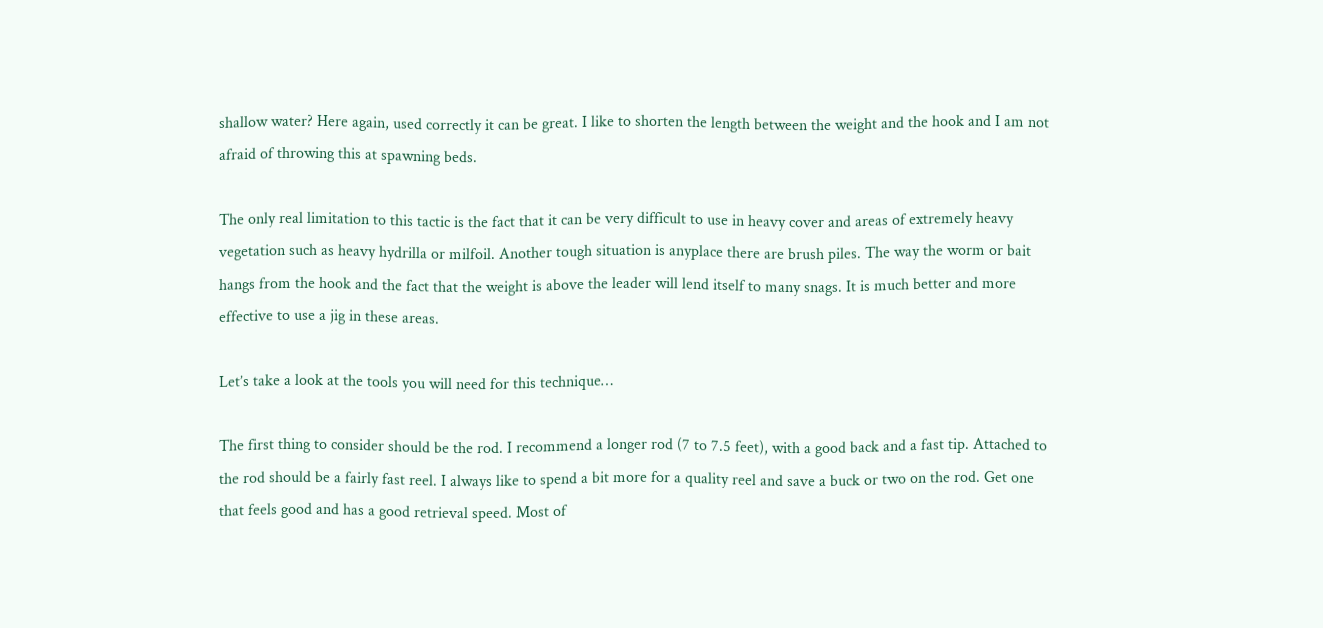shallow water? Here again, used correctly it can be great. I like to shorten the length between the weight and the hook and I am not afraid of throwing this at spawning beds.

The only real limitation to this tactic is the fact that it can be very difficult to use in heavy cover and areas of extremely heavy vegetation such as heavy hydrilla or milfoil. Another tough situation is anyplace there are brush piles. The way the worm or bait hangs from the hook and the fact that the weight is above the leader will lend itself to many snags. It is much better and more effective to use a jig in these areas.

Let’s take a look at the tools you will need for this technique…

The first thing to consider should be the rod. I recommend a longer rod (7 to 7.5 feet), with a good back and a fast tip. Attached to the rod should be a fairly fast reel. I always like to spend a bit more for a quality reel and save a buck or two on the rod. Get one that feels good and has a good retrieval speed. Most of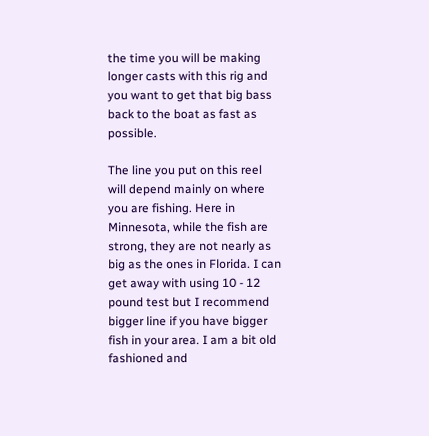the time you will be making longer casts with this rig and you want to get that big bass back to the boat as fast as possible.

The line you put on this reel will depend mainly on where you are fishing. Here in Minnesota, while the fish are strong, they are not nearly as big as the ones in Florida. I can get away with using 10 - 12 pound test but I recommend bigger line if you have bigger fish in your area. I am a bit old fashioned and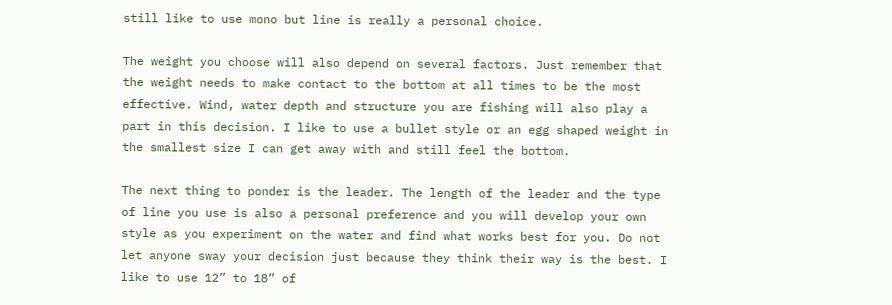still like to use mono but line is really a personal choice.

The weight you choose will also depend on several factors. Just remember that the weight needs to make contact to the bottom at all times to be the most effective. Wind, water depth and structure you are fishing will also play a part in this decision. I like to use a bullet style or an egg shaped weight in the smallest size I can get away with and still feel the bottom.

The next thing to ponder is the leader. The length of the leader and the type of line you use is also a personal preference and you will develop your own style as you experiment on the water and find what works best for you. Do not let anyone sway your decision just because they think their way is the best. I like to use 12” to 18” of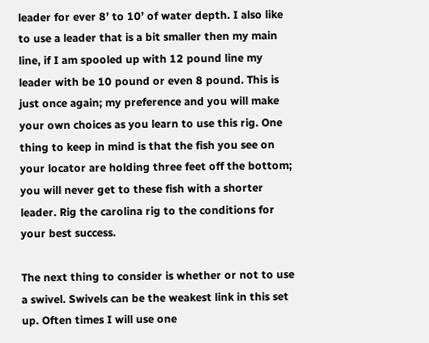leader for ever 8’ to 10’ of water depth. I also like to use a leader that is a bit smaller then my main line, if I am spooled up with 12 pound line my leader with be 10 pound or even 8 pound. This is just once again; my preference and you will make your own choices as you learn to use this rig. One thing to keep in mind is that the fish you see on your locator are holding three feet off the bottom; you will never get to these fish with a shorter leader. Rig the carolina rig to the conditions for your best success.

The next thing to consider is whether or not to use a swivel. Swivels can be the weakest link in this set up. Often times I will use one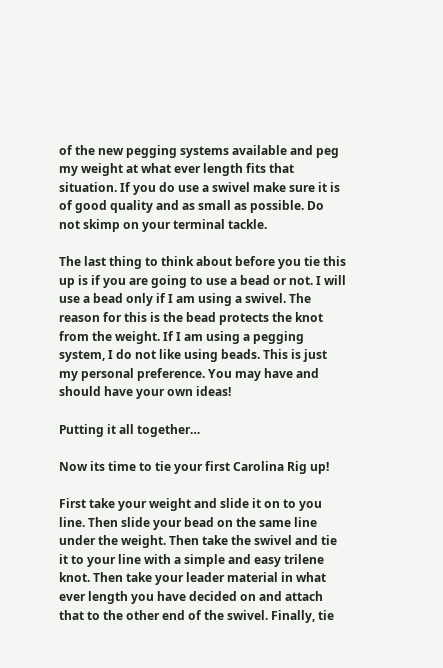of the new pegging systems available and peg my weight at what ever length fits that situation. If you do use a swivel make sure it is of good quality and as small as possible. Do not skimp on your terminal tackle.

The last thing to think about before you tie this up is if you are going to use a bead or not. I will use a bead only if I am using a swivel. The reason for this is the bead protects the knot from the weight. If I am using a pegging system, I do not like using beads. This is just my personal preference. You may have and should have your own ideas!

Putting it all together…

Now its time to tie your first Carolina Rig up!

First take your weight and slide it on to you line. Then slide your bead on the same line under the weight. Then take the swivel and tie it to your line with a simple and easy trilene knot. Then take your leader material in what ever length you have decided on and attach that to the other end of the swivel. Finally, tie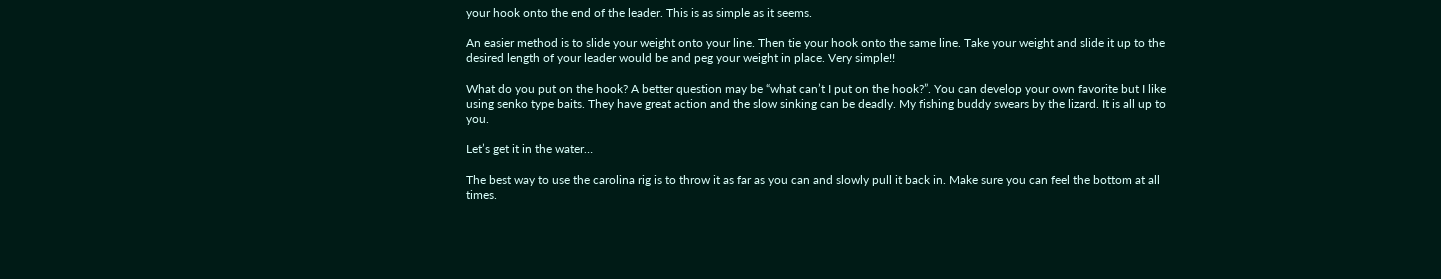your hook onto the end of the leader. This is as simple as it seems.

An easier method is to slide your weight onto your line. Then tie your hook onto the same line. Take your weight and slide it up to the desired length of your leader would be and peg your weight in place. Very simple!!

What do you put on the hook? A better question may be “what can’t I put on the hook?”. You can develop your own favorite but I like using senko type baits. They have great action and the slow sinking can be deadly. My fishing buddy swears by the lizard. It is all up to you.

Let’s get it in the water…

The best way to use the carolina rig is to throw it as far as you can and slowly pull it back in. Make sure you can feel the bottom at all times.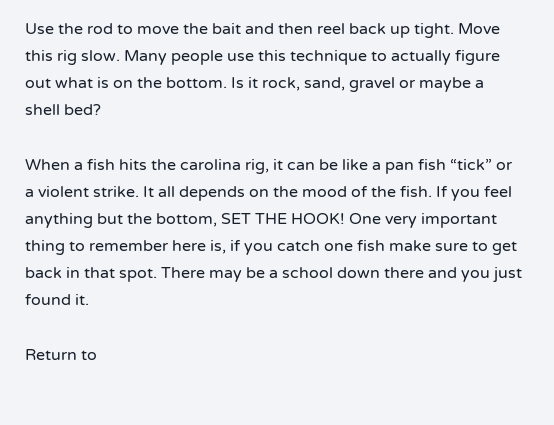Use the rod to move the bait and then reel back up tight. Move this rig slow. Many people use this technique to actually figure out what is on the bottom. Is it rock, sand, gravel or maybe a shell bed?

When a fish hits the carolina rig, it can be like a pan fish “tick” or a violent strike. It all depends on the mood of the fish. If you feel anything but the bottom, SET THE HOOK! One very important thing to remember here is, if you catch one fish make sure to get back in that spot. There may be a school down there and you just found it.

Return to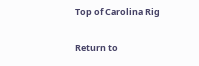Top of Carolina Rig

Return to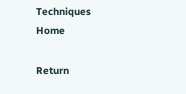Techniques Home

Return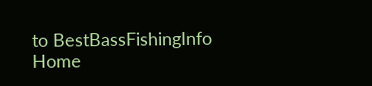to BestBassFishingInfo Home